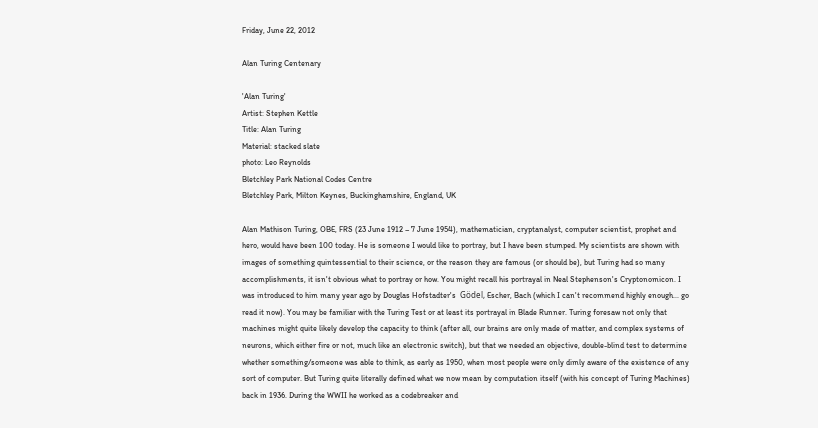Friday, June 22, 2012

Alan Turing Centenary

'Alan Turing'
Artist: Stephen Kettle
Title: Alan Turing
Material: stacked slate
photo: Leo Reynolds
Bletchley Park National Codes Centre
Bletchley Park, Milton Keynes, Buckinghamshire, England, UK

Alan Mathison Turing, OBE, FRS (23 June 1912 – 7 June 1954), mathematician, cryptanalyst, computer scientist, prophet and hero, would have been 100 today. He is someone I would like to portray, but I have been stumped. My scientists are shown with images of something quintessential to their science, or the reason they are famous (or should be), but Turing had so many accomplishments, it isn't obvious what to portray or how. You might recall his portrayal in Neal Stephenson's Cryptonomicon. I was introduced to him many year ago by Douglas Hofstadter's  Gödel, Escher, Bach (which I can't recommend highly enough... go read it now). You may be familiar with the Turing Test or at least its portrayal in Blade Runner. Turing foresaw not only that machines might quite likely develop the capacity to think (after all, our brains are only made of matter, and complex systems of neurons, which either fire or not, much like an electronic switch), but that we needed an objective, double-blind test to determine whether something/someone was able to think, as early as 1950, when most people were only dimly aware of the existence of any sort of computer. But Turing quite literally defined what we now mean by computation itself (with his concept of Turing Machines) back in 1936. During the WWII he worked as a codebreaker and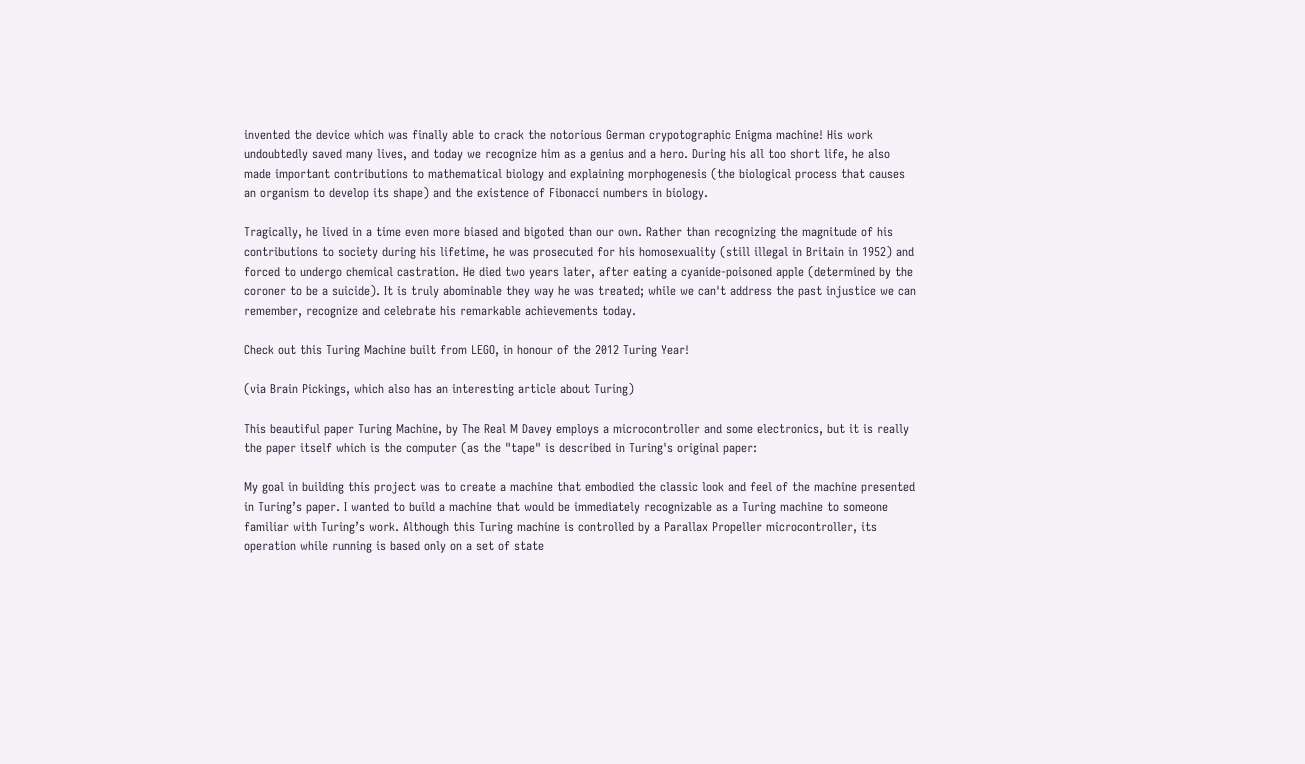invented the device which was finally able to crack the notorious German crypotographic Enigma machine! His work undoubtedly saved many lives, and today we recognize him as a genius and a hero. During his all too short life, he also made important contributions to mathematical biology and explaining morphogenesis (the biological process that causes an organism to develop its shape) and the existence of Fibonacci numbers in biology.

Tragically, he lived in a time even more biased and bigoted than our own. Rather than recognizing the magnitude of his contributions to society during his lifetime, he was prosecuted for his homosexuality (still illegal in Britain in 1952) and forced to undergo chemical castration. He died two years later, after eating a cyanide-poisoned apple (determined by the coroner to be a suicide). It is truly abominable they way he was treated; while we can't address the past injustice we can remember, recognize and celebrate his remarkable achievements today.

Check out this Turing Machine built from LEGO, in honour of the 2012 Turing Year!

(via Brain Pickings, which also has an interesting article about Turing)

This beautiful paper Turing Machine, by The Real M Davey employs a microcontroller and some electronics, but it is really the paper itself which is the computer (as the "tape" is described in Turing's original paper:

My goal in building this project was to create a machine that embodied the classic look and feel of the machine presented in Turing’s paper. I wanted to build a machine that would be immediately recognizable as a Turing machine to someone familiar with Turing’s work. Although this Turing machine is controlled by a Parallax Propeller microcontroller, its operation while running is based only on a set of state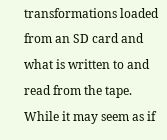transformations loaded from an SD card and what is written to and read from the tape. While it may seem as if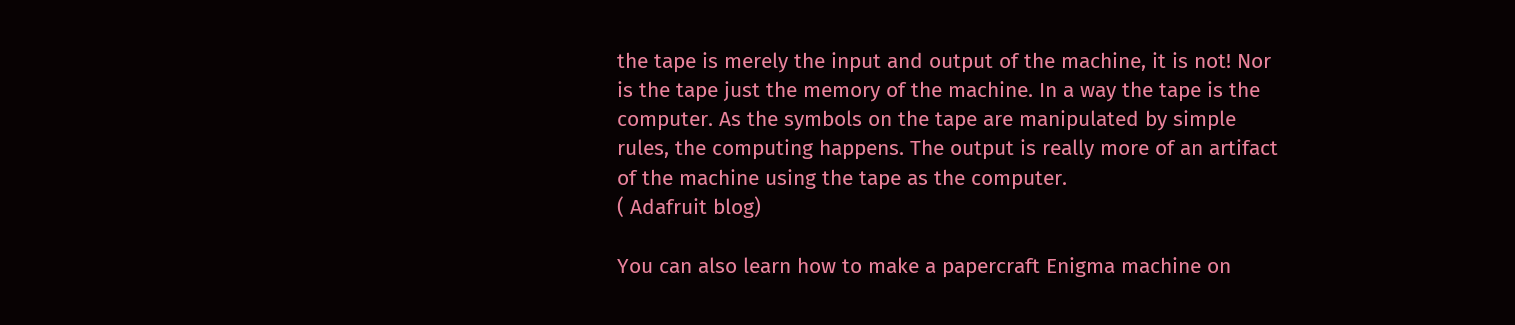the tape is merely the input and output of the machine, it is not! Nor is the tape just the memory of the machine. In a way the tape is the computer. As the symbols on the tape are manipulated by simple rules, the computing happens. The output is really more of an artifact of the machine using the tape as the computer.
( Adafruit blog)

You can also learn how to make a papercraft Enigma machine on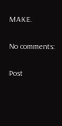MAKE.

No comments:

Post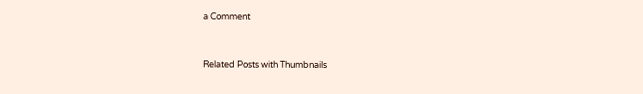a Comment


Related Posts with Thumbnails